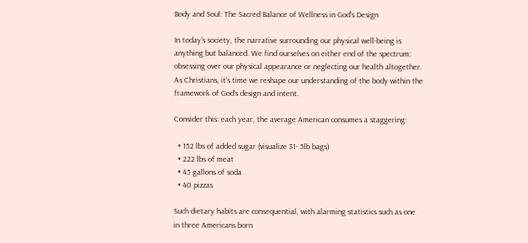Body and Soul: The Sacred Balance of Wellness in God’s Design

In today’s society, the narrative surrounding our physical well-being is anything but balanced. We find ourselves on either end of the spectrum: obsessing over our physical appearance or neglecting our health altogether. As Christians, it’s time we reshape our understanding of the body within the framework of God’s design and intent.

Consider this: each year, the average American consumes a staggering:

  • 152 lbs of added sugar (visualize 31- 5lb bags)
  • 222 lbs of meat
  • 45 gallons of soda
  • 40 pizzas

Such dietary habits are consequential, with alarming statistics such as one in three Americans born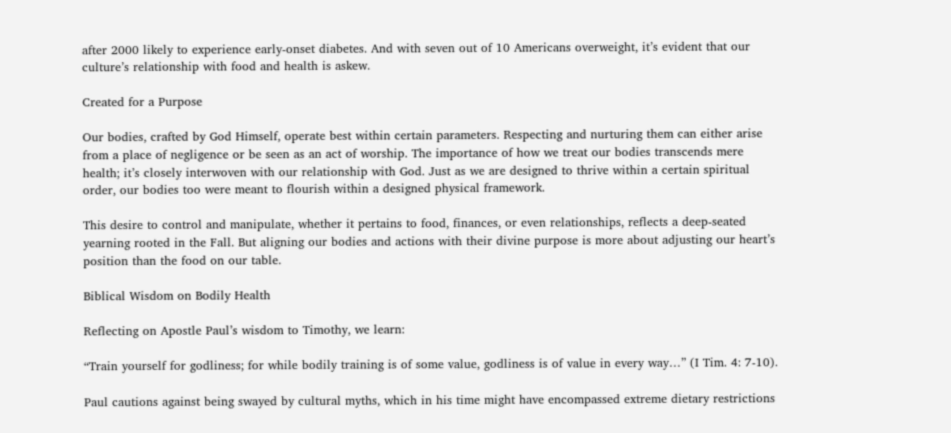after 2000 likely to experience early-onset diabetes. And with seven out of 10 Americans overweight, it’s evident that our culture’s relationship with food and health is askew.

Created for a Purpose

Our bodies, crafted by God Himself, operate best within certain parameters. Respecting and nurturing them can either arise from a place of negligence or be seen as an act of worship. The importance of how we treat our bodies transcends mere health; it’s closely interwoven with our relationship with God. Just as we are designed to thrive within a certain spiritual order, our bodies too were meant to flourish within a designed physical framework.

This desire to control and manipulate, whether it pertains to food, finances, or even relationships, reflects a deep-seated yearning rooted in the Fall. But aligning our bodies and actions with their divine purpose is more about adjusting our heart’s position than the food on our table.

Biblical Wisdom on Bodily Health

Reflecting on Apostle Paul’s wisdom to Timothy, we learn:

“Train yourself for godliness; for while bodily training is of some value, godliness is of value in every way…” (I Tim. 4: 7-10).

Paul cautions against being swayed by cultural myths, which in his time might have encompassed extreme dietary restrictions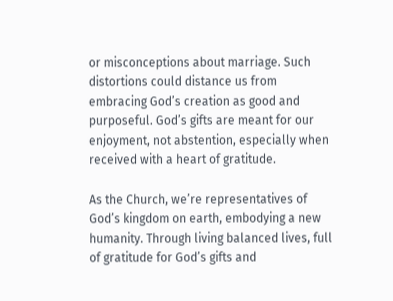or misconceptions about marriage. Such distortions could distance us from embracing God’s creation as good and purposeful. God’s gifts are meant for our enjoyment, not abstention, especially when received with a heart of gratitude.

As the Church, we’re representatives of God’s kingdom on earth, embodying a new humanity. Through living balanced lives, full of gratitude for God’s gifts and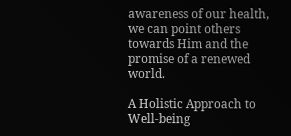awareness of our health, we can point others towards Him and the promise of a renewed world.

A Holistic Approach to Well-being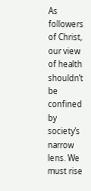As followers of Christ, our view of health shouldn’t be confined by society’s narrow lens. We must rise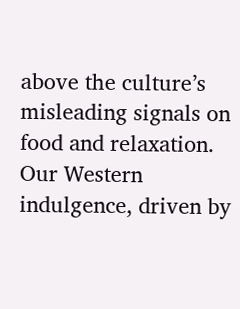above the culture’s misleading signals on food and relaxation. Our Western indulgence, driven by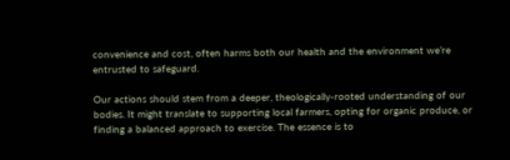convenience and cost, often harms both our health and the environment we’re entrusted to safeguard.

Our actions should stem from a deeper, theologically-rooted understanding of our bodies. It might translate to supporting local farmers, opting for organic produce, or finding a balanced approach to exercise. The essence is to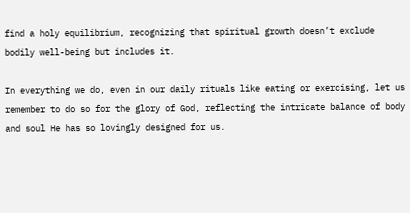find a holy equilibrium, recognizing that spiritual growth doesn’t exclude bodily well-being but includes it.

In everything we do, even in our daily rituals like eating or exercising, let us remember to do so for the glory of God, reflecting the intricate balance of body and soul He has so lovingly designed for us.